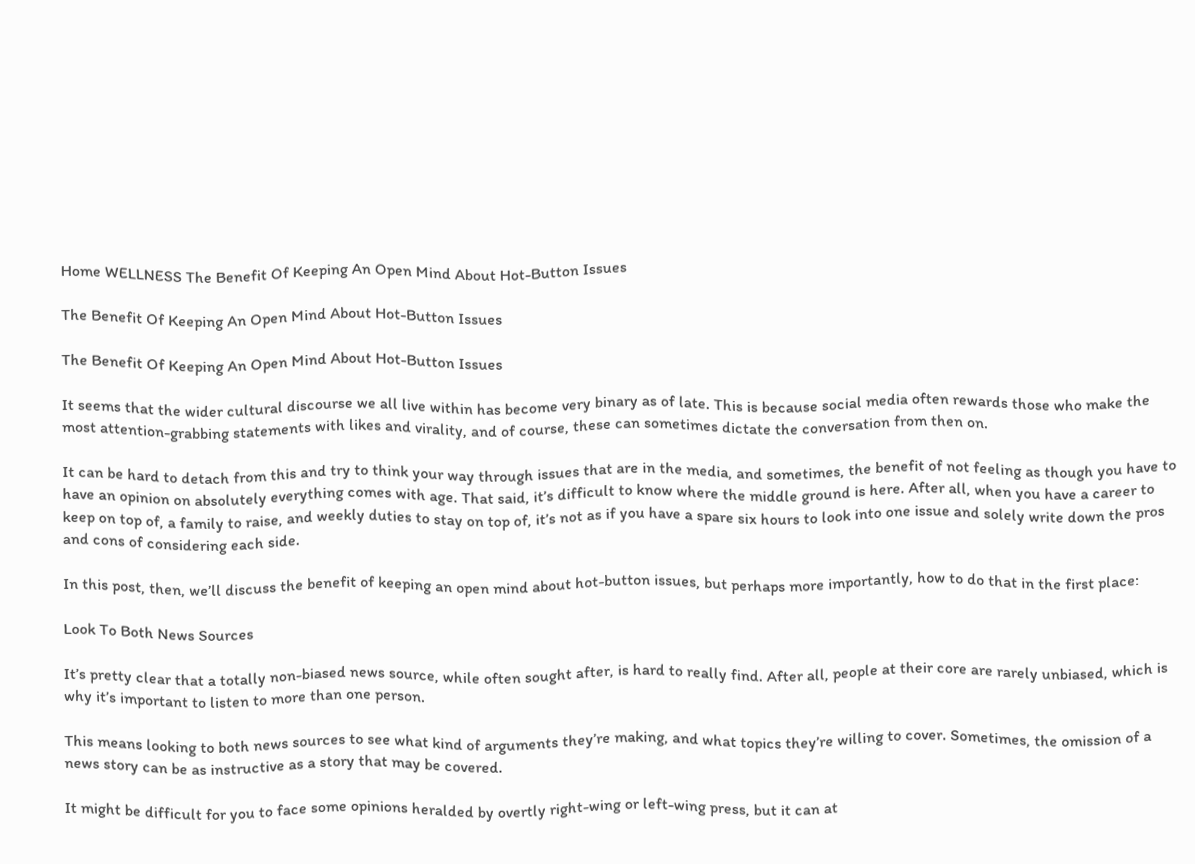Home WELLNESS The Benefit Of Keeping An Open Mind About Hot-Button Issues

The Benefit Of Keeping An Open Mind About Hot-Button Issues

The Benefit Of Keeping An Open Mind About Hot-Button Issues

It seems that the wider cultural discourse we all live within has become very binary as of late. This is because social media often rewards those who make the most attention-grabbing statements with likes and virality, and of course, these can sometimes dictate the conversation from then on.

It can be hard to detach from this and try to think your way through issues that are in the media, and sometimes, the benefit of not feeling as though you have to have an opinion on absolutely everything comes with age. That said, it’s difficult to know where the middle ground is here. After all, when you have a career to keep on top of, a family to raise, and weekly duties to stay on top of, it’s not as if you have a spare six hours to look into one issue and solely write down the pros and cons of considering each side.

In this post, then, we’ll discuss the benefit of keeping an open mind about hot-button issues, but perhaps more importantly, how to do that in the first place:

Look To Both News Sources

It’s pretty clear that a totally non-biased news source, while often sought after, is hard to really find. After all, people at their core are rarely unbiased, which is why it’s important to listen to more than one person.

This means looking to both news sources to see what kind of arguments they’re making, and what topics they’re willing to cover. Sometimes, the omission of a news story can be as instructive as a story that may be covered.

It might be difficult for you to face some opinions heralded by overtly right-wing or left-wing press, but it can at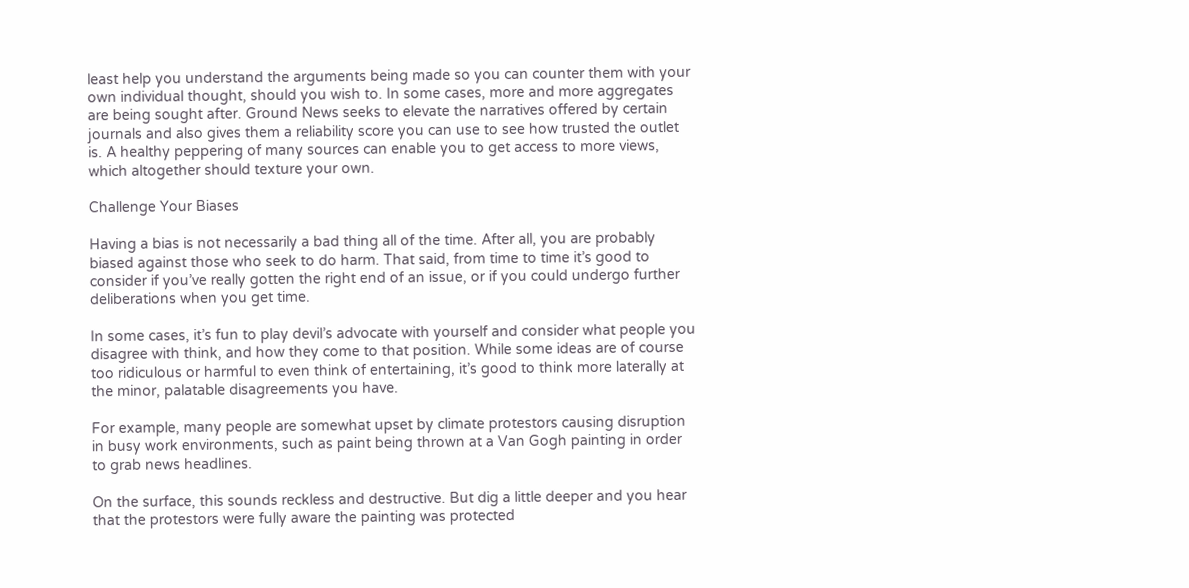least help you understand the arguments being made so you can counter them with your own individual thought, should you wish to. In some cases, more and more aggregates are being sought after. Ground News seeks to elevate the narratives offered by certain journals and also gives them a reliability score you can use to see how trusted the outlet is. A healthy peppering of many sources can enable you to get access to more views, which altogether should texture your own.

Challenge Your Biases

Having a bias is not necessarily a bad thing all of the time. After all, you are probably biased against those who seek to do harm. That said, from time to time it’s good to consider if you’ve really gotten the right end of an issue, or if you could undergo further deliberations when you get time.

In some cases, it’s fun to play devil’s advocate with yourself and consider what people you disagree with think, and how they come to that position. While some ideas are of course too ridiculous or harmful to even think of entertaining, it’s good to think more laterally at the minor, palatable disagreements you have.

For example, many people are somewhat upset by climate protestors causing disruption in busy work environments, such as paint being thrown at a Van Gogh painting in order to grab news headlines.

On the surface, this sounds reckless and destructive. But dig a little deeper and you hear that the protestors were fully aware the painting was protected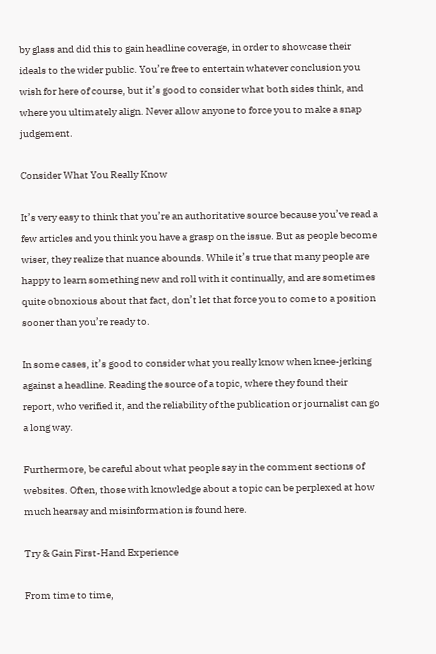by glass and did this to gain headline coverage, in order to showcase their ideals to the wider public. You’re free to entertain whatever conclusion you wish for here of course, but it’s good to consider what both sides think, and where you ultimately align. Never allow anyone to force you to make a snap judgement.

Consider What You Really Know

It’s very easy to think that you’re an authoritative source because you’ve read a few articles and you think you have a grasp on the issue. But as people become wiser, they realize that nuance abounds. While it’s true that many people are happy to learn something new and roll with it continually, and are sometimes quite obnoxious about that fact, don’t let that force you to come to a position sooner than you’re ready to.

In some cases, it’s good to consider what you really know when knee-jerking against a headline. Reading the source of a topic, where they found their report, who verified it, and the reliability of the publication or journalist can go a long way.

Furthermore, be careful about what people say in the comment sections of websites. Often, those with knowledge about a topic can be perplexed at how much hearsay and misinformation is found here.

Try & Gain First-Hand Experience

From time to time,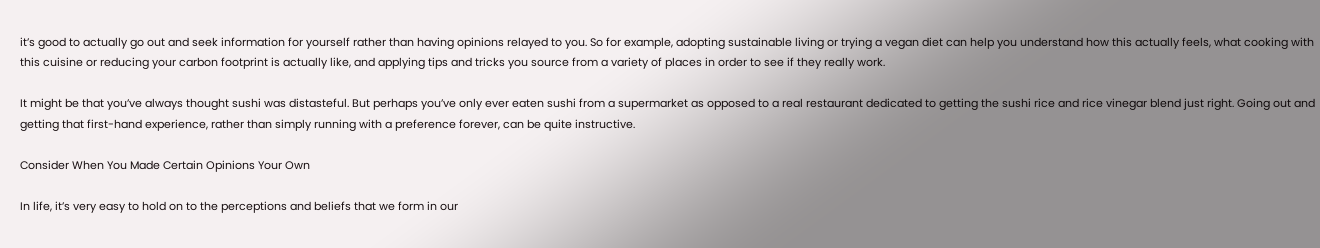it’s good to actually go out and seek information for yourself rather than having opinions relayed to you. So for example, adopting sustainable living or trying a vegan diet can help you understand how this actually feels, what cooking with this cuisine or reducing your carbon footprint is actually like, and applying tips and tricks you source from a variety of places in order to see if they really work.

It might be that you’ve always thought sushi was distasteful. But perhaps you’ve only ever eaten sushi from a supermarket as opposed to a real restaurant dedicated to getting the sushi rice and rice vinegar blend just right. Going out and getting that first-hand experience, rather than simply running with a preference forever, can be quite instructive.

Consider When You Made Certain Opinions Your Own

In life, it’s very easy to hold on to the perceptions and beliefs that we form in our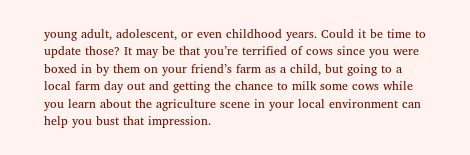young adult, adolescent, or even childhood years. Could it be time to update those? It may be that you’re terrified of cows since you were boxed in by them on your friend’s farm as a child, but going to a local farm day out and getting the chance to milk some cows while you learn about the agriculture scene in your local environment can help you bust that impression.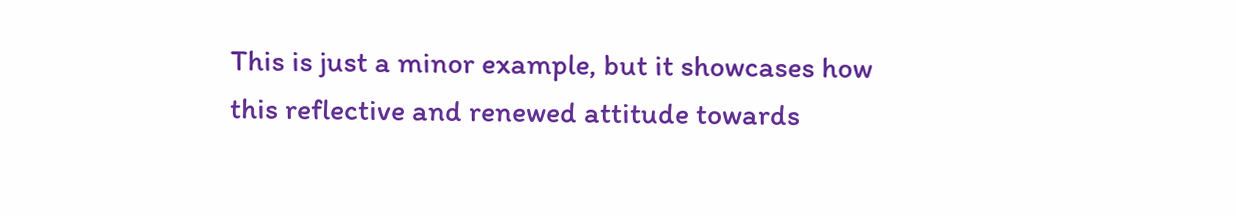This is just a minor example, but it showcases how this reflective and renewed attitude towards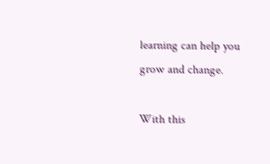learning can help you grow and change.

With this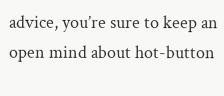advice, you’re sure to keep an open mind about hot-button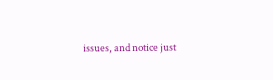issues, and notice just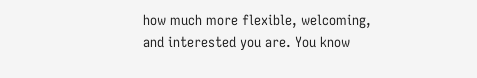how much more flexible, welcoming, and interested you are. You know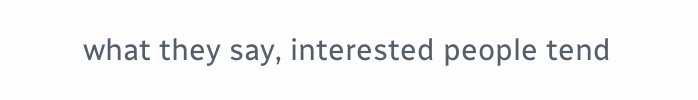what they say, interested people tend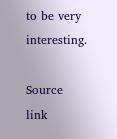to be very interesting.

Source link